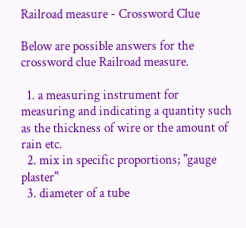Railroad measure - Crossword Clue

Below are possible answers for the crossword clue Railroad measure.

  1. a measuring instrument for measuring and indicating a quantity such as the thickness of wire or the amount of rain etc.
  2. mix in specific proportions; "gauge plaster"
  3. diameter of a tube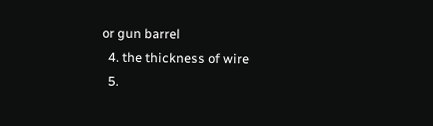or gun barrel
  4. the thickness of wire
  5.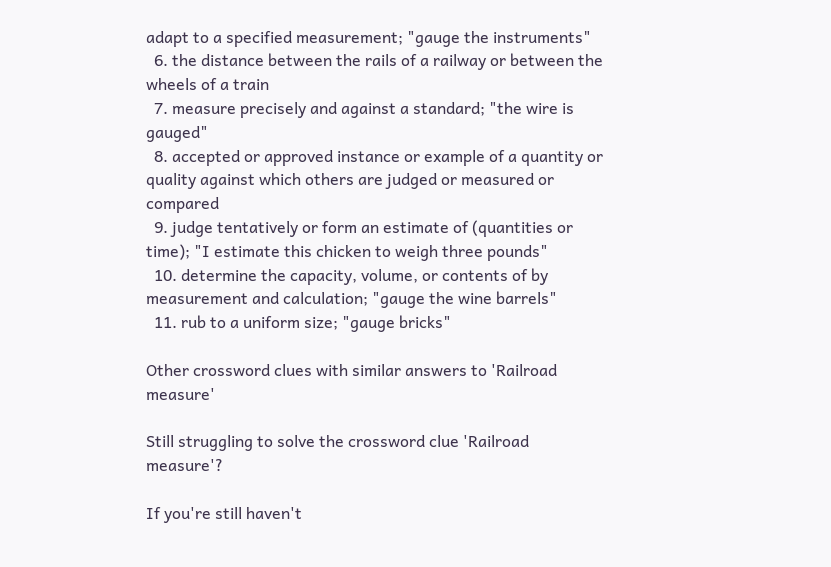adapt to a specified measurement; "gauge the instruments"
  6. the distance between the rails of a railway or between the wheels of a train
  7. measure precisely and against a standard; "the wire is gauged"
  8. accepted or approved instance or example of a quantity or quality against which others are judged or measured or compared
  9. judge tentatively or form an estimate of (quantities or time); "I estimate this chicken to weigh three pounds"
  10. determine the capacity, volume, or contents of by measurement and calculation; "gauge the wine barrels"
  11. rub to a uniform size; "gauge bricks"

Other crossword clues with similar answers to 'Railroad measure'

Still struggling to solve the crossword clue 'Railroad measure'?

If you're still haven't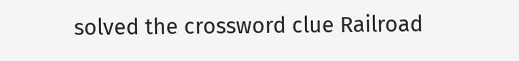solved the crossword clue Railroad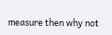measure then why not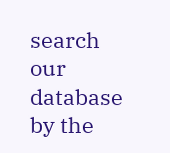search our database by the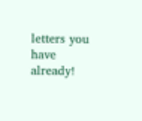letters you have already!